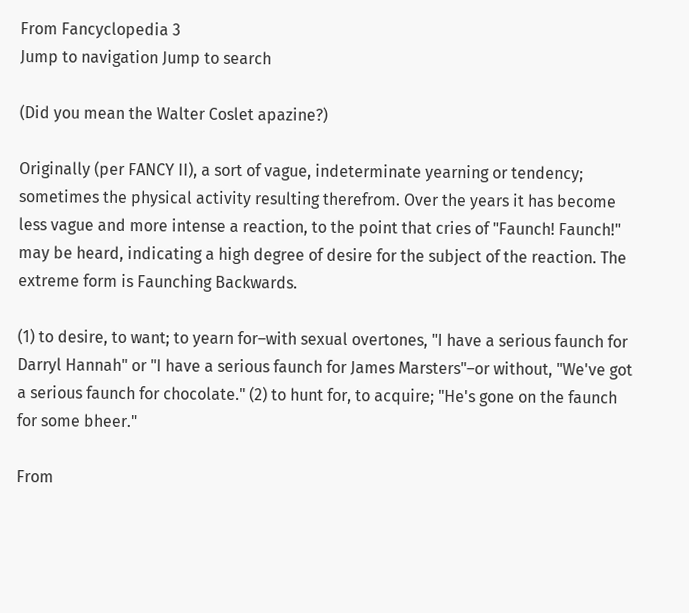From Fancyclopedia 3
Jump to navigation Jump to search

(Did you mean the Walter Coslet apazine?)

Originally (per FANCY II), a sort of vague, indeterminate yearning or tendency; sometimes the physical activity resulting therefrom. Over the years it has become less vague and more intense a reaction, to the point that cries of "Faunch! Faunch!" may be heard, indicating a high degree of desire for the subject of the reaction. The extreme form is Faunching Backwards.

(1) to desire, to want; to yearn for–with sexual overtones, "I have a serious faunch for Darryl Hannah" or "I have a serious faunch for James Marsters"–or without, "We've got a serious faunch for chocolate." (2) to hunt for, to acquire; "He's gone on the faunch for some bheer."

From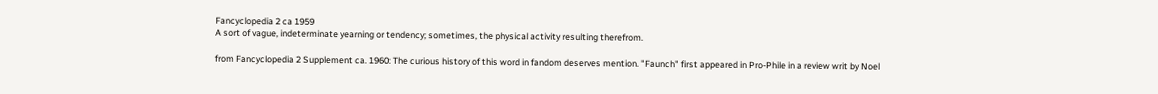Fancyclopedia 2 ca 1959
A sort of vague, indeterminate yearning or tendency; sometimes, the physical activity resulting therefrom.

from Fancyclopedia 2 Supplement ca. 1960: The curious history of this word in fandom deserves mention. "Faunch" first appeared in Pro-Phile in a review writ by Noel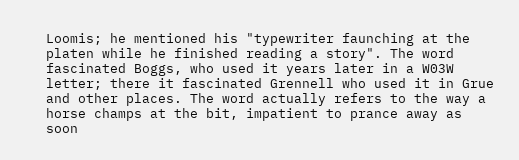Loomis; he mentioned his "typewriter faunching at the platen while he finished reading a story". The word fascinated Boggs, who used it years later in a W03W letter; there it fascinated Grennell who used it in Grue and other places. The word actually refers to the way a horse champs at the bit, impatient to prance away as soon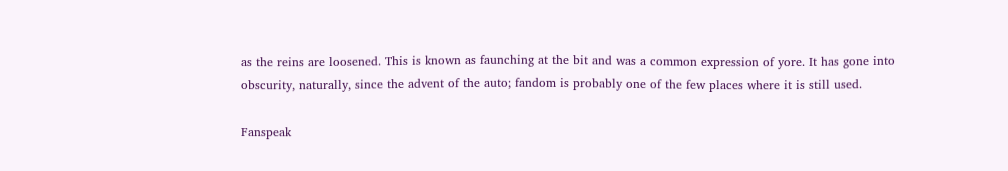as the reins are loosened. This is known as faunching at the bit and was a common expression of yore. It has gone into obscurity, naturally, since the advent of the auto; fandom is probably one of the few places where it is still used.

Fanspeak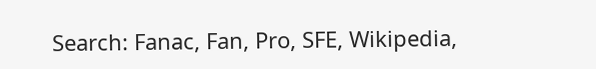Search: Fanac, Fan, Pro, SFE, Wikipedia,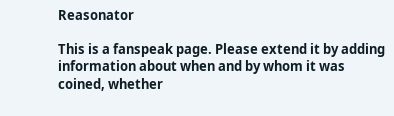Reasonator

This is a fanspeak page. Please extend it by adding information about when and by whom it was coined, whether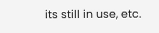its still in use, etc.